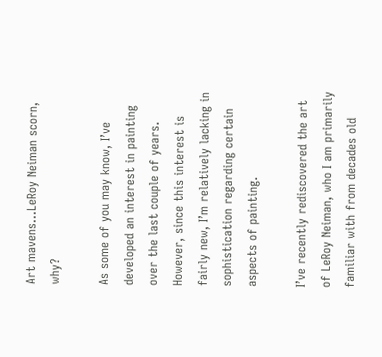Art mavens...LeRoy Neiman scorn, why?

As some of you may know, I’ve developed an interest in painting over the last couple of years. However, since this interest is fairly new, I’m relatively lacking in sophistication regarding certain aspects of painting.

I’ve recently rediscovered the art of LeRoy Neiman, who I am primarily familiar with from decades old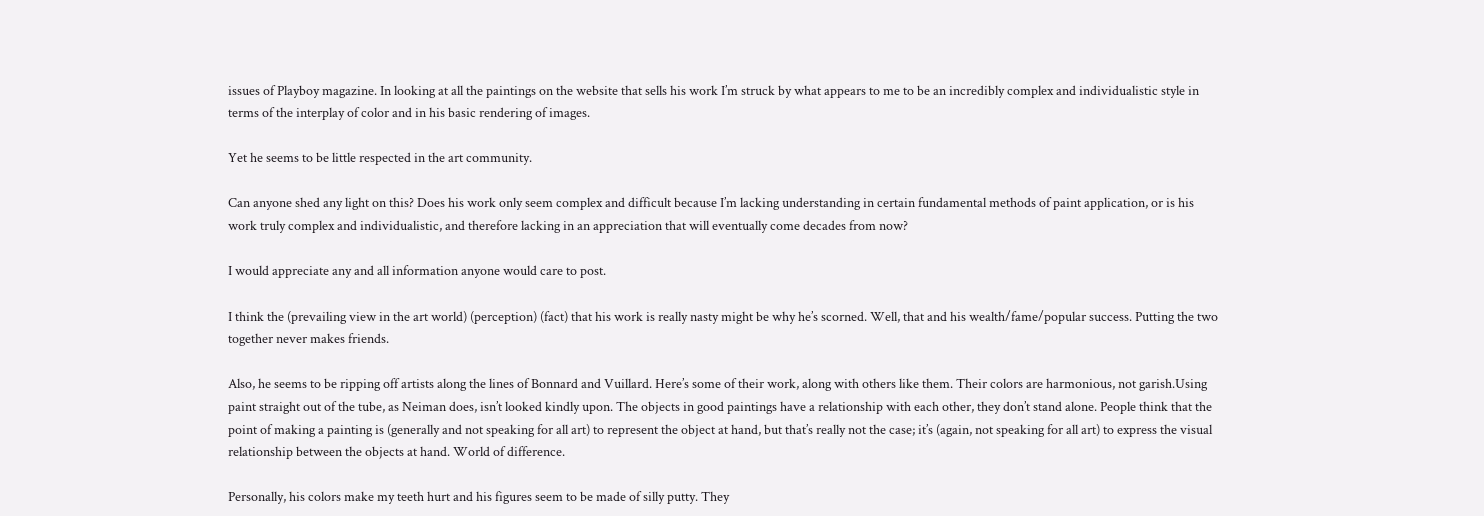issues of Playboy magazine. In looking at all the paintings on the website that sells his work I’m struck by what appears to me to be an incredibly complex and individualistic style in terms of the interplay of color and in his basic rendering of images.

Yet he seems to be little respected in the art community.

Can anyone shed any light on this? Does his work only seem complex and difficult because I’m lacking understanding in certain fundamental methods of paint application, or is his work truly complex and individualistic, and therefore lacking in an appreciation that will eventually come decades from now?

I would appreciate any and all information anyone would care to post.

I think the (prevailing view in the art world) (perception) (fact) that his work is really nasty might be why he’s scorned. Well, that and his wealth/fame/popular success. Putting the two together never makes friends.

Also, he seems to be ripping off artists along the lines of Bonnard and Vuillard. Here’s some of their work, along with others like them. Their colors are harmonious, not garish.Using paint straight out of the tube, as Neiman does, isn’t looked kindly upon. The objects in good paintings have a relationship with each other, they don’t stand alone. People think that the point of making a painting is (generally and not speaking for all art) to represent the object at hand, but that’s really not the case; it’s (again, not speaking for all art) to express the visual relationship between the objects at hand. World of difference.

Personally, his colors make my teeth hurt and his figures seem to be made of silly putty. They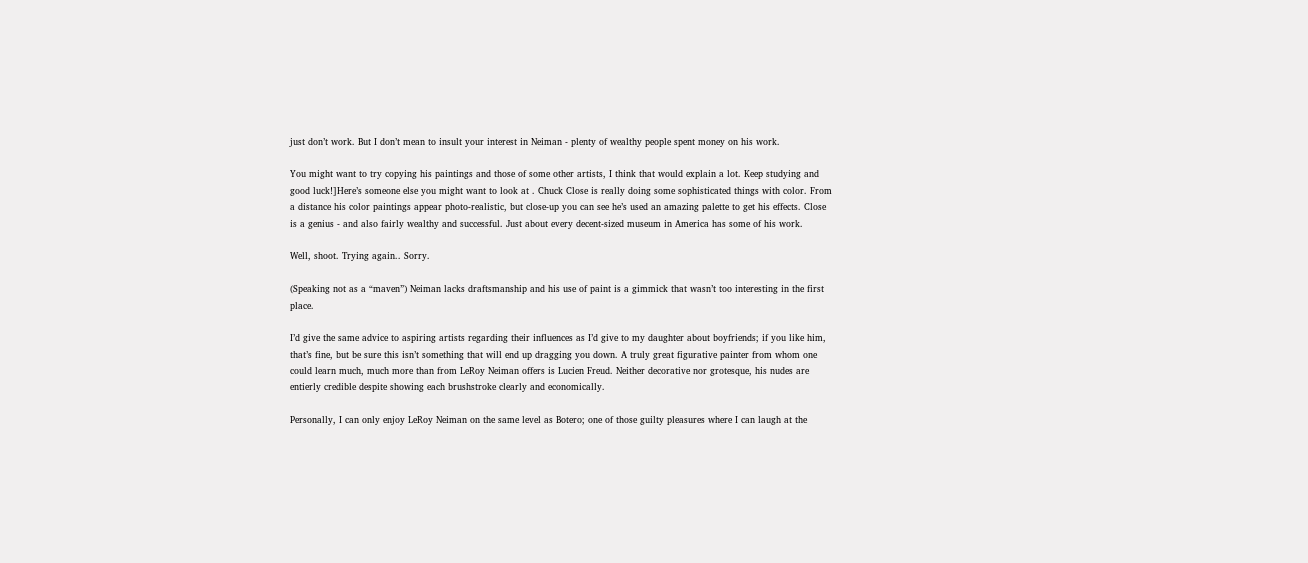just don’t work. But I don’t mean to insult your interest in Neiman - plenty of wealthy people spent money on his work.

You might want to try copying his paintings and those of some other artists, I think that would explain a lot. Keep studying and good luck!]Here’s someone else you might want to look at . Chuck Close is really doing some sophisticated things with color. From a distance his color paintings appear photo-realistic, but close-up you can see he’s used an amazing palette to get his effects. Close is a genius - and also fairly wealthy and successful. Just about every decent-sized museum in America has some of his work.

Well, shoot. Trying again.. Sorry.

(Speaking not as a “maven”) Neiman lacks draftsmanship and his use of paint is a gimmick that wasn’t too interesting in the first place.

I’d give the same advice to aspiring artists regarding their influences as I’d give to my daughter about boyfriends; if you like him, that’s fine, but be sure this isn’t something that will end up dragging you down. A truly great figurative painter from whom one could learn much, much more than from LeRoy Neiman offers is Lucien Freud. Neither decorative nor grotesque, his nudes are entierly credible despite showing each brushstroke clearly and economically.

Personally, I can only enjoy LeRoy Neiman on the same level as Botero; one of those guilty pleasures where I can laugh at the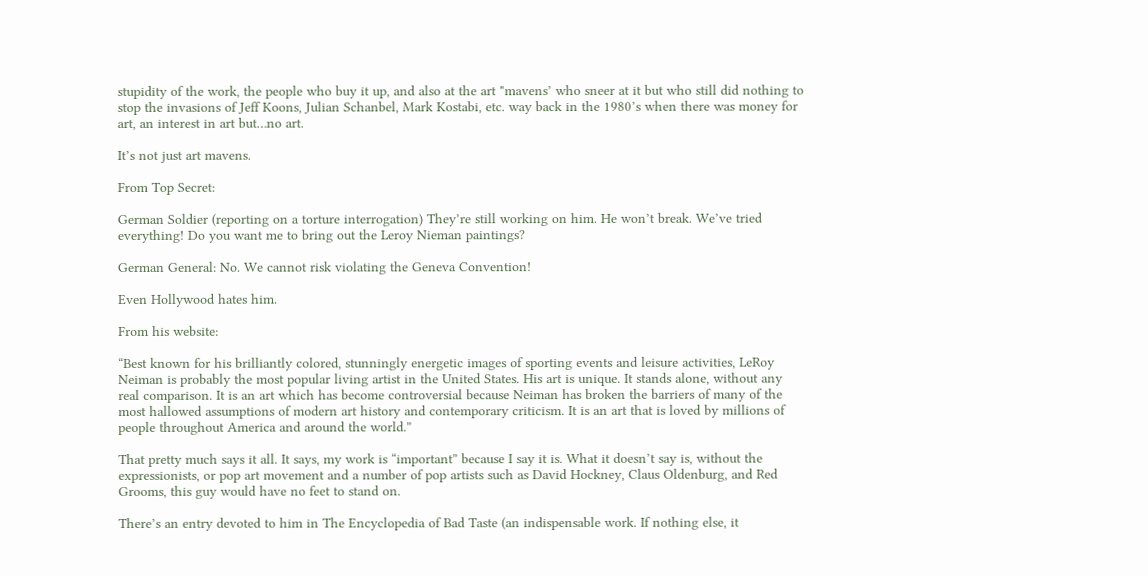stupidity of the work, the people who buy it up, and also at the art "mavens’ who sneer at it but who still did nothing to stop the invasions of Jeff Koons, Julian Schanbel, Mark Kostabi, etc. way back in the 1980’s when there was money for art, an interest in art but…no art.

It’s not just art mavens.

From Top Secret:

German Soldier (reporting on a torture interrogation) They’re still working on him. He won’t break. We’ve tried everything! Do you want me to bring out the Leroy Nieman paintings?

German General: No. We cannot risk violating the Geneva Convention!

Even Hollywood hates him.

From his website:

“Best known for his brilliantly colored, stunningly energetic images of sporting events and leisure activities, LeRoy Neiman is probably the most popular living artist in the United States. His art is unique. It stands alone, without any real comparison. It is an art which has become controversial because Neiman has broken the barriers of many of the most hallowed assumptions of modern art history and contemporary criticism. It is an art that is loved by millions of people throughout America and around the world.”

That pretty much says it all. It says, my work is “important” because I say it is. What it doesn’t say is, without the expressionists, or pop art movement and a number of pop artists such as David Hockney, Claus Oldenburg, and Red Grooms, this guy would have no feet to stand on.

There’s an entry devoted to him in The Encyclopedia of Bad Taste (an indispensable work. If nothing else, it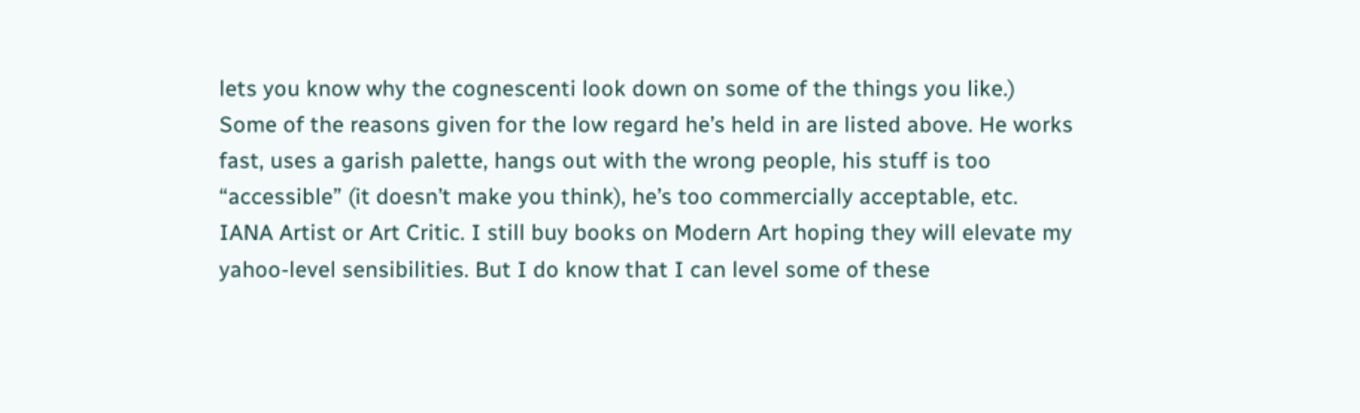lets you know why the cognescenti look down on some of the things you like.) Some of the reasons given for the low regard he’s held in are listed above. He works fast, uses a garish palette, hangs out with the wrong people, his stuff is too “accessible” (it doesn’t make you think), he’s too commercially acceptable, etc.
IANA Artist or Art Critic. I still buy books on Modern Art hoping they will elevate my yahoo-level sensibilities. But I do know that I can level some of these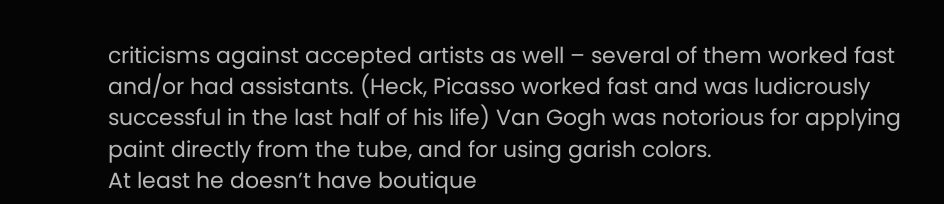criticisms against accepted artists as well – several of them worked fast and/or had assistants. (Heck, Picasso worked fast and was ludicrously successful in the last half of his life) Van Gogh was notorious for applying paint directly from the tube, and for using garish colors.
At least he doesn’t have boutique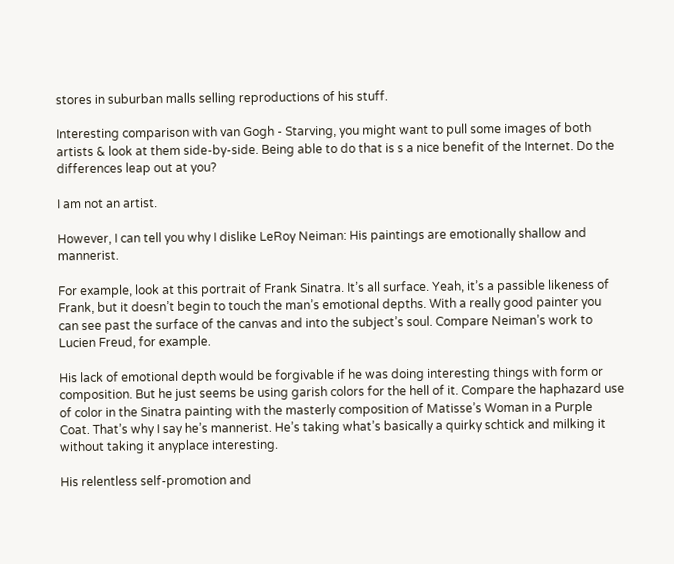stores in suburban malls selling reproductions of his stuff.

Interesting comparison with van Gogh - Starving, you might want to pull some images of both artists & look at them side-by-side. Being able to do that is s a nice benefit of the Internet. Do the differences leap out at you?

I am not an artist.

However, I can tell you why I dislike LeRoy Neiman: His paintings are emotionally shallow and mannerist.

For example, look at this portrait of Frank Sinatra. It’s all surface. Yeah, it’s a passible likeness of Frank, but it doesn’t begin to touch the man’s emotional depths. With a really good painter you can see past the surface of the canvas and into the subject’s soul. Compare Neiman’s work to Lucien Freud, for example.

His lack of emotional depth would be forgivable if he was doing interesting things with form or composition. But he just seems be using garish colors for the hell of it. Compare the haphazard use of color in the Sinatra painting with the masterly composition of Matisse’s Woman in a Purple Coat. That’s why I say he’s mannerist. He’s taking what’s basically a quirky schtick and milking it without taking it anyplace interesting.

His relentless self-promotion and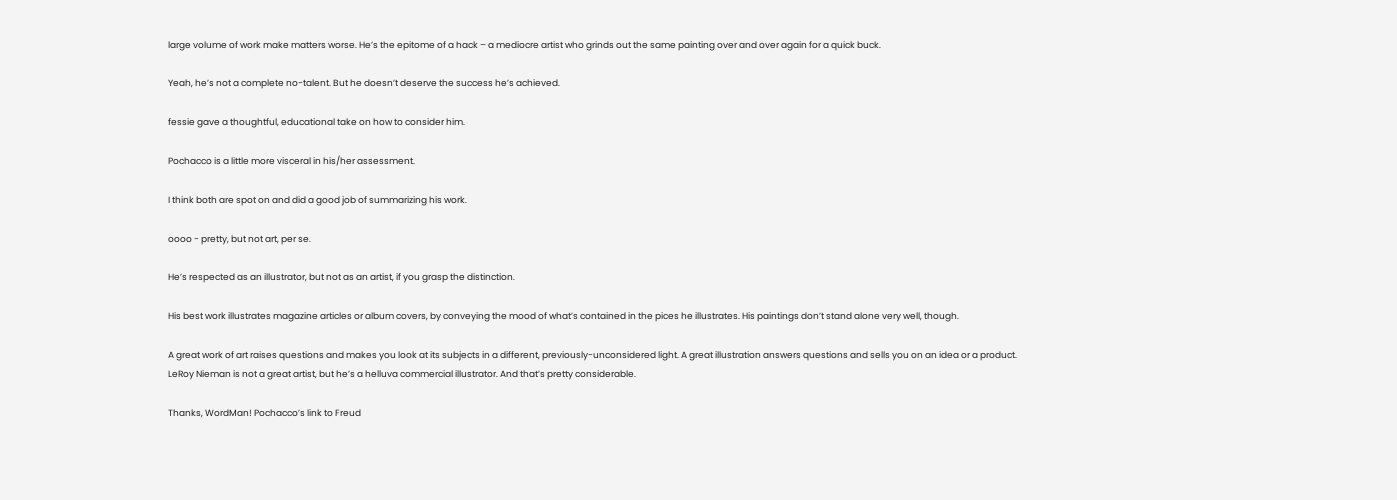large volume of work make matters worse. He’s the epitome of a hack – a mediocre artist who grinds out the same painting over and over again for a quick buck.

Yeah, he’s not a complete no-talent. But he doesn’t deserve the success he’s achieved.

fessie gave a thoughtful, educational take on how to consider him.

Pochacco is a little more visceral in his/her assessment.

I think both are spot on and did a good job of summarizing his work.

oooo - pretty, but not art, per se.

He’s respected as an illustrator, but not as an artist, if you grasp the distinction.

His best work illustrates magazine articles or album covers, by conveying the mood of what’s contained in the pices he illustrates. His paintings don’t stand alone very well, though.

A great work of art raises questions and makes you look at its subjects in a different, previously-unconsidered light. A great illustration answers questions and sells you on an idea or a product. LeRoy Nieman is not a great artist, but he’s a helluva commercial illustrator. And that’s pretty considerable.

Thanks, WordMan! Pochacco’s link to Freud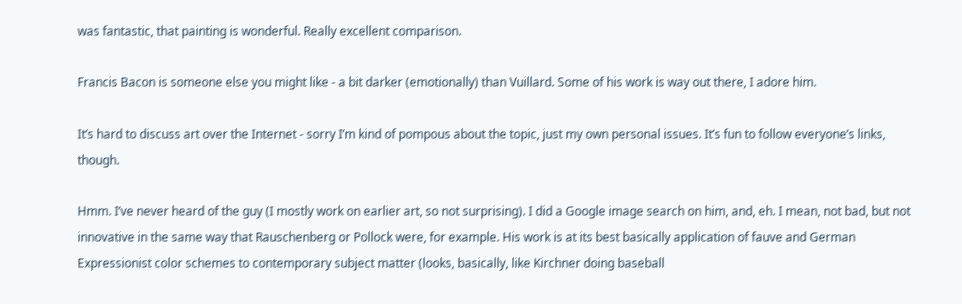was fantastic, that painting is wonderful. Really excellent comparison.

Francis Bacon is someone else you might like - a bit darker (emotionally) than Vuillard. Some of his work is way out there, I adore him.

It’s hard to discuss art over the Internet - sorry I’m kind of pompous about the topic, just my own personal issues. It’s fun to follow everyone’s links, though.

Hmm. I’ve never heard of the guy (I mostly work on earlier art, so not surprising). I did a Google image search on him, and, eh. I mean, not bad, but not innovative in the same way that Rauschenberg or Pollock were, for example. His work is at its best basically application of fauve and German Expressionist color schemes to contemporary subject matter (looks, basically, like Kirchner doing baseball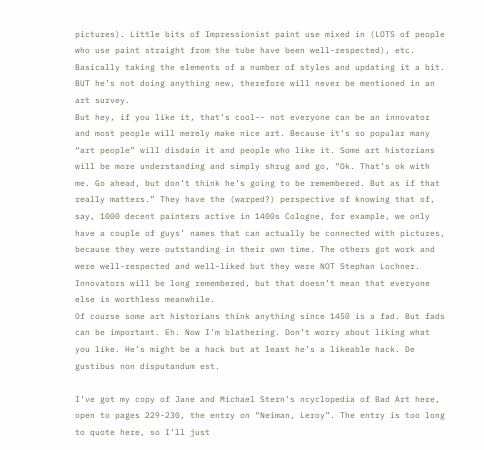pictures). Little bits of Impressionist paint use mixed in (LOTS of people who use paint straight from the tube have been well-respected), etc. Basically taking the elements of a number of styles and updating it a bit. BUT he’s not doing anything new, therefore will never be mentioned in an art survey.
But hey, if you like it, that’s cool-- not everyone can be an innovator and most people will merely make nice art. Because it’s so popular many “art people” will disdain it and people who like it. Some art historians will be more understanding and simply shrug and go, “Ok. That’s ok with me. Go ahead, but don’t think he’s going to be remembered. But as if that really matters.” They have the (warped?) perspective of knowing that of, say, 1000 decent painters active in 1400s Cologne, for example, we only have a couple of guys’ names that can actually be connected with pictures, because they were outstanding in their own time. The others got work and were well-respected and well-liked but they were NOT Stephan Lochner. Innovators will be long remembered, but that doesn’t mean that everyone else is worthless meanwhile.
Of course some art historians think anything since 1450 is a fad. But fads can be important. Eh. Now I’m blathering. Don’t worry about liking what you like. He’s might be a hack but at least he’s a likeable hack. De gustibus non disputandum est.

I’ve got my copy of Jane and Michael Stern’s ncyclopedia of Bad Art here, open to pages 229-230, the entry on “Neiman, Leroy”. The entry is too long to quote here, so I’ll just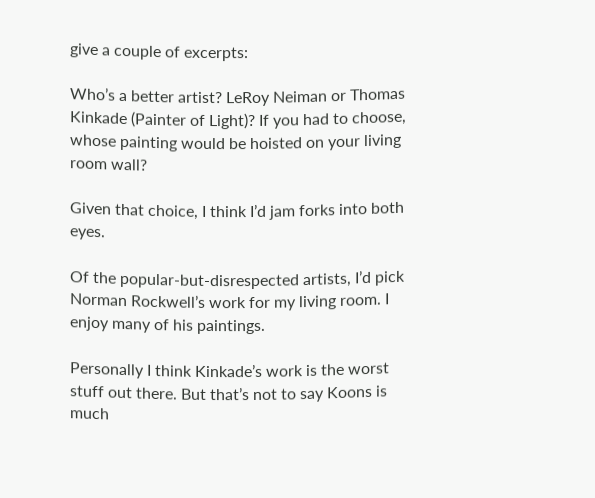give a couple of excerpts:

Who’s a better artist? LeRoy Neiman or Thomas Kinkade (Painter of Light)? If you had to choose, whose painting would be hoisted on your living room wall?

Given that choice, I think I’d jam forks into both eyes.

Of the popular-but-disrespected artists, I’d pick Norman Rockwell’s work for my living room. I enjoy many of his paintings.

Personally I think Kinkade’s work is the worst stuff out there. But that’s not to say Koons is much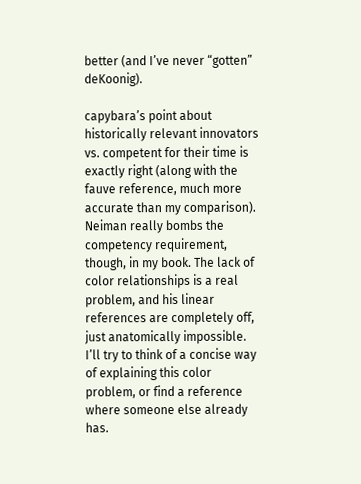better (and I’ve never “gotten” deKoonig).

capybara’s point about historically relevant innovators vs. competent for their time is exactly right (along with the fauve reference, much more accurate than my comparison). Neiman really bombs the competency requirement, though, in my book. The lack of color relationships is a real problem, and his linear references are completely off, just anatomically impossible. I’ll try to think of a concise way of explaining this color problem, or find a reference where someone else already has.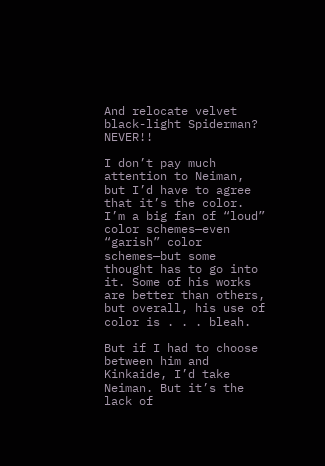And relocate velvet black-light Spiderman? NEVER!!

I don’t pay much attention to Neiman, but I’d have to agree that it’s the color. I’m a big fan of “loud” color schemes—even “garish” color schemes—but some thought has to go into it. Some of his works are better than others, but overall, his use of color is . . . bleah.

But if I had to choose between him and Kinkaide, I’d take Neiman. But it’s the lack of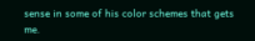sense in some of his color schemes that gets me.